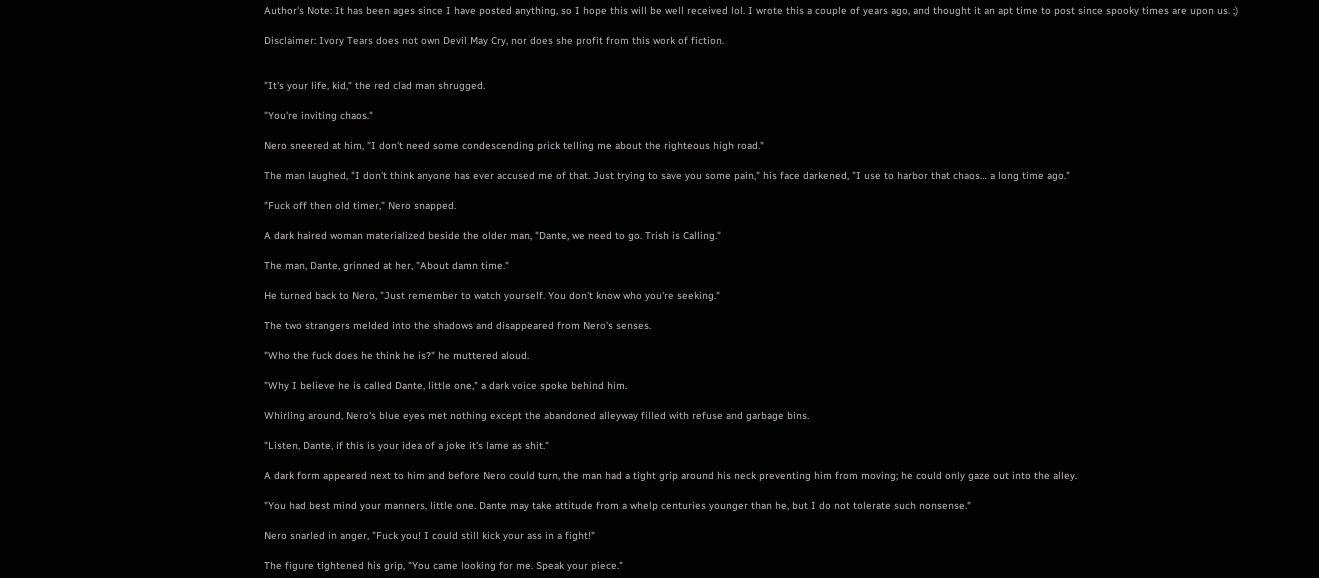Author's Note: It has been ages since I have posted anything, so I hope this will be well received lol. I wrote this a couple of years ago, and thought it an apt time to post since spooky times are upon us. ;)

Disclaimer: Ivory Tears does not own Devil May Cry, nor does she profit from this work of fiction.


"It's your life, kid," the red clad man shrugged.

"You're inviting chaos."

Nero sneered at him, "I don't need some condescending prick telling me about the righteous high road."

The man laughed, "I don't think anyone has ever accused me of that. Just trying to save you some pain," his face darkened, "I use to harbor that chaos… a long time ago."

"Fuck off then old timer," Nero snapped.

A dark haired woman materialized beside the older man, "Dante, we need to go. Trish is Calling."

The man, Dante, grinned at her, "About damn time."

He turned back to Nero, "Just remember to watch yourself. You don't know who you're seeking."

The two strangers melded into the shadows and disappeared from Nero's senses.

"Who the fuck does he think he is?" he muttered aloud.

"Why I believe he is called Dante, little one," a dark voice spoke behind him.

Whirling around, Nero's blue eyes met nothing except the abandoned alleyway filled with refuse and garbage bins.

"Listen, Dante, if this is your idea of a joke it's lame as shit."

A dark form appeared next to him and before Nero could turn, the man had a tight grip around his neck preventing him from moving; he could only gaze out into the alley.

"You had best mind your manners, little one. Dante may take attitude from a whelp centuries younger than he, but I do not tolerate such nonsense."

Nero snarled in anger, "Fuck you! I could still kick your ass in a fight!"

The figure tightened his grip, "You came looking for me. Speak your piece."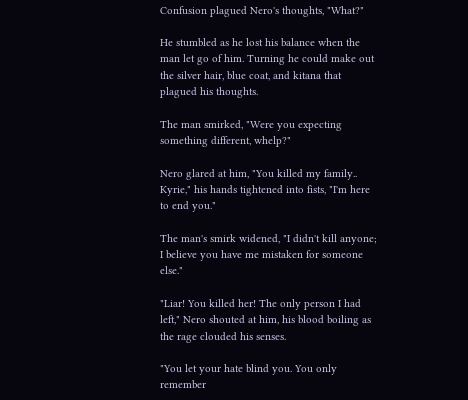Confusion plagued Nero's thoughts, "What?"

He stumbled as he lost his balance when the man let go of him. Turning he could make out the silver hair, blue coat, and kitana that plagued his thoughts.

The man smirked, "Were you expecting something different, whelp?"

Nero glared at him, "You killed my family.. Kyrie," his hands tightened into fists, "I'm here to end you."

The man's smirk widened, "I didn't kill anyone; I believe you have me mistaken for someone else."

"Liar! You killed her! The only person I had left," Nero shouted at him, his blood boiling as the rage clouded his senses.

"You let your hate blind you. You only remember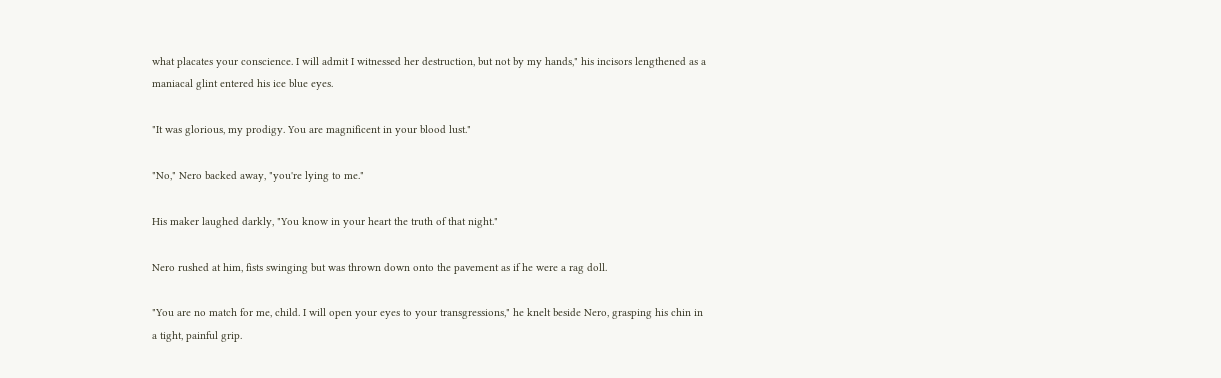what placates your conscience. I will admit I witnessed her destruction, but not by my hands," his incisors lengthened as a maniacal glint entered his ice blue eyes.

"It was glorious, my prodigy. You are magnificent in your blood lust."

"No," Nero backed away, "you're lying to me."

His maker laughed darkly, "You know in your heart the truth of that night."

Nero rushed at him, fists swinging but was thrown down onto the pavement as if he were a rag doll.

"You are no match for me, child. I will open your eyes to your transgressions," he knelt beside Nero, grasping his chin in a tight, painful grip.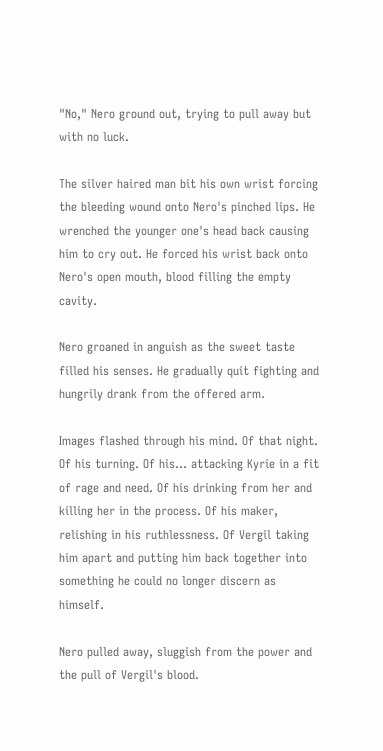"No," Nero ground out, trying to pull away but with no luck.

The silver haired man bit his own wrist forcing the bleeding wound onto Nero's pinched lips. He wrenched the younger one's head back causing him to cry out. He forced his wrist back onto Nero's open mouth, blood filling the empty cavity.

Nero groaned in anguish as the sweet taste filled his senses. He gradually quit fighting and hungrily drank from the offered arm.

Images flashed through his mind. Of that night. Of his turning. Of his… attacking Kyrie in a fit of rage and need. Of his drinking from her and killing her in the process. Of his maker, relishing in his ruthlessness. Of Vergil taking him apart and putting him back together into something he could no longer discern as himself.

Nero pulled away, sluggish from the power and the pull of Vergil's blood.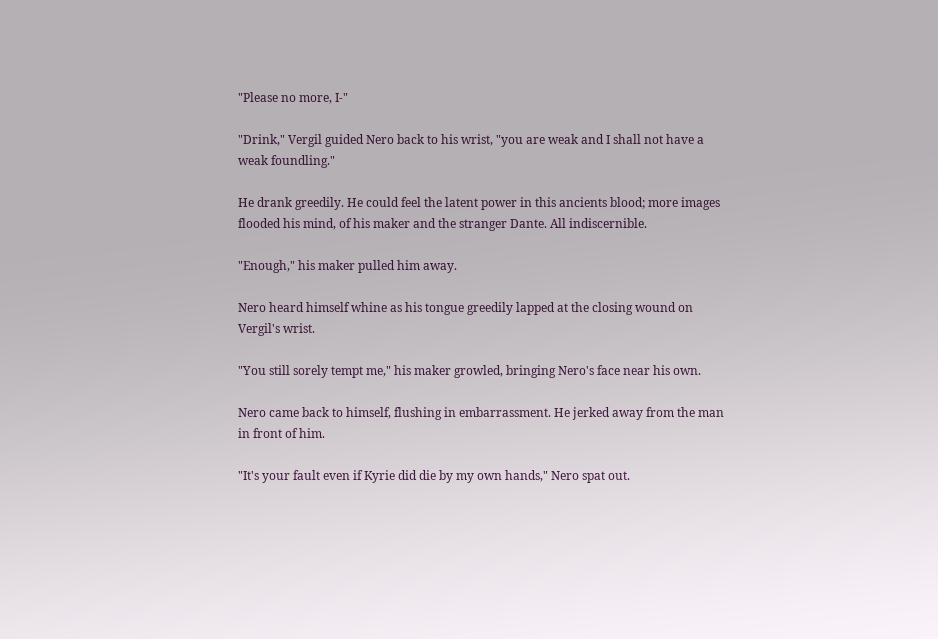"Please no more, I-"

"Drink," Vergil guided Nero back to his wrist, "you are weak and I shall not have a weak foundling."

He drank greedily. He could feel the latent power in this ancients blood; more images flooded his mind, of his maker and the stranger Dante. All indiscernible.

"Enough," his maker pulled him away.

Nero heard himself whine as his tongue greedily lapped at the closing wound on Vergil's wrist.

"You still sorely tempt me," his maker growled, bringing Nero's face near his own.

Nero came back to himself, flushing in embarrassment. He jerked away from the man in front of him.

"It's your fault even if Kyrie did die by my own hands," Nero spat out.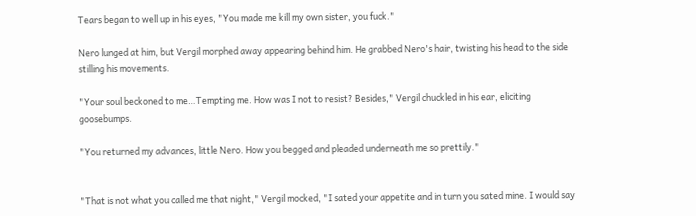Tears began to well up in his eyes, "You made me kill my own sister, you fuck."

Nero lunged at him, but Vergil morphed away appearing behind him. He grabbed Nero's hair, twisting his head to the side stilling his movements.

"Your soul beckoned to me…Tempting me. How was I not to resist? Besides," Vergil chuckled in his ear, eliciting goosebumps.

"You returned my advances, little Nero. How you begged and pleaded underneath me so prettily."


"That is not what you called me that night," Vergil mocked, "I sated your appetite and in turn you sated mine. I would say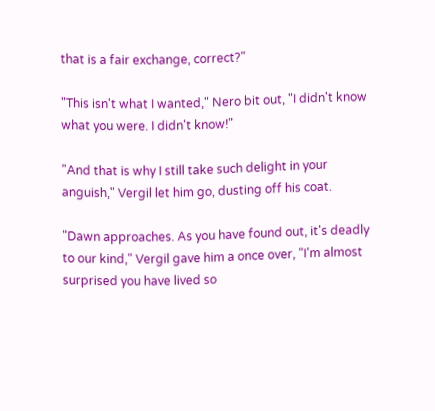that is a fair exchange, correct?"

"This isn't what I wanted," Nero bit out, "I didn't know what you were. I didn't know!"

"And that is why I still take such delight in your anguish," Vergil let him go, dusting off his coat.

"Dawn approaches. As you have found out, it's deadly to our kind," Vergil gave him a once over, "I'm almost surprised you have lived so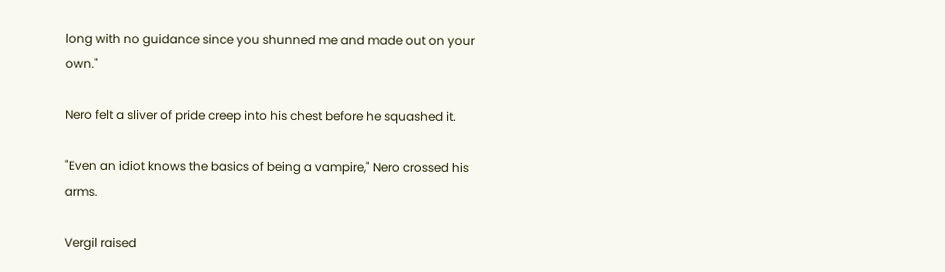long with no guidance since you shunned me and made out on your own."

Nero felt a sliver of pride creep into his chest before he squashed it.

"Even an idiot knows the basics of being a vampire," Nero crossed his arms.

Vergil raised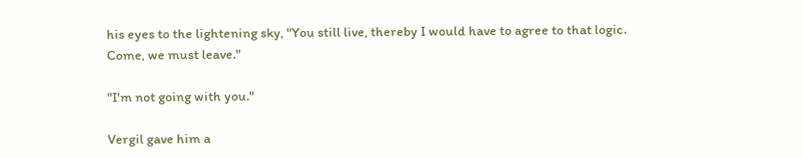his eyes to the lightening sky, "You still live, thereby I would have to agree to that logic. Come, we must leave."

"I'm not going with you."

Vergil gave him a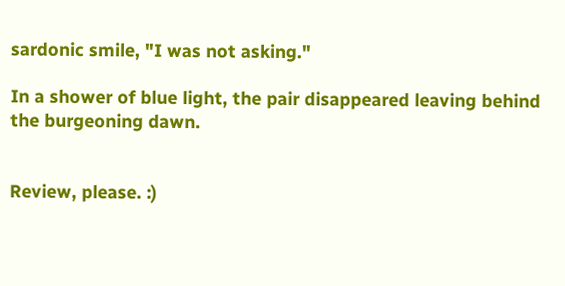sardonic smile, "I was not asking."

In a shower of blue light, the pair disappeared leaving behind the burgeoning dawn.


Review, please. :)